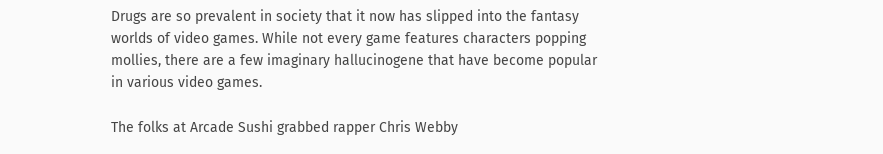Drugs are so prevalent in society that it now has slipped into the fantasy worlds of video games. While not every game features characters popping mollies, there are a few imaginary hallucinogene that have become popular in various video games.

The folks at Arcade Sushi grabbed rapper Chris Webby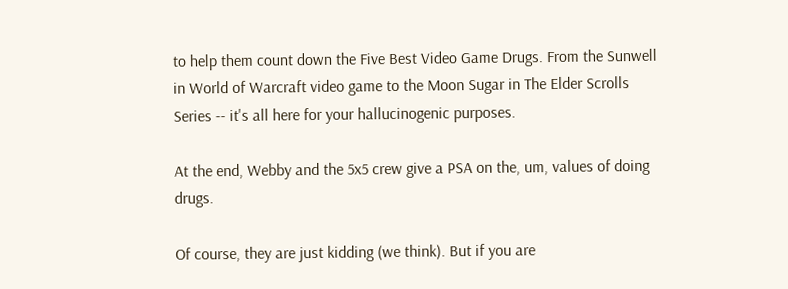to help them count down the Five Best Video Game Drugs. From the Sunwell in World of Warcraft video game to the Moon Sugar in The Elder Scrolls Series -- it's all here for your hallucinogenic purposes.

At the end, Webby and the 5x5 crew give a PSA on the, um, values of doing drugs.

Of course, they are just kidding (we think). But if you are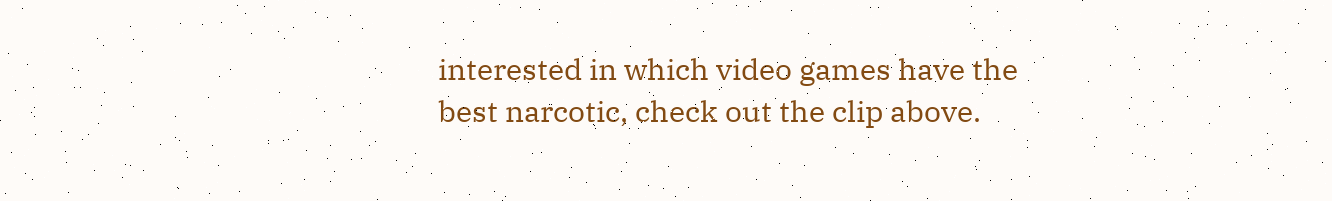interested in which video games have the best narcotic, check out the clip above.